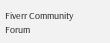Fiverr Community Forum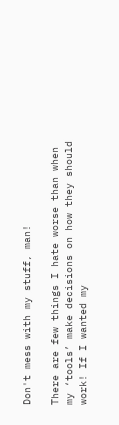Don't mess with my stuff, man!

There are few things I hate worse than when my ‘tools’ make decisions on how they should work! If I wanted my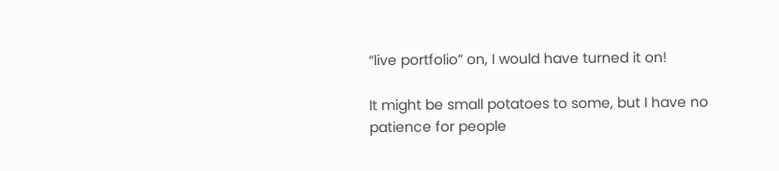“live portfolio” on, I would have turned it on!

It might be small potatoes to some, but I have no patience for people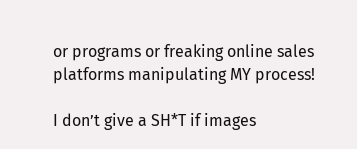or programs or freaking online sales platforms manipulating MY process!

I don’t give a SH*T if images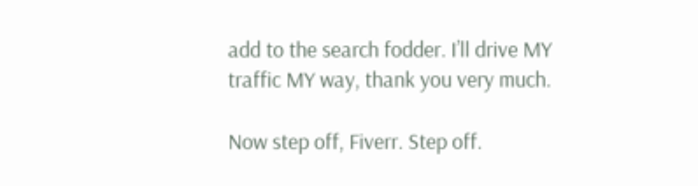add to the search fodder. I’ll drive MY traffic MY way, thank you very much.

Now step off, Fiverr. Step off.